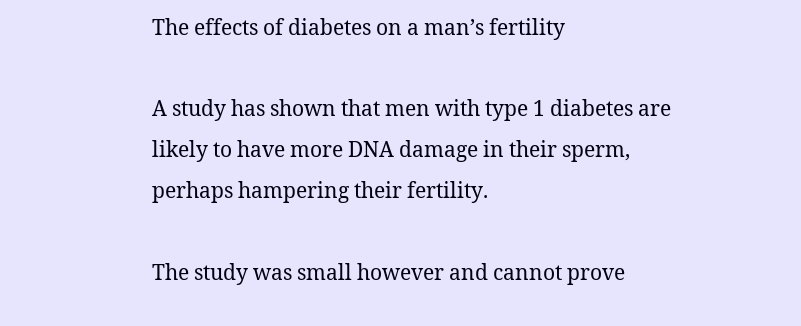The effects of diabetes on a man’s fertility

A study has shown that men with type 1 diabetes are likely to have more DNA damage in their sperm, perhaps hampering their fertility.

The study was small however and cannot prove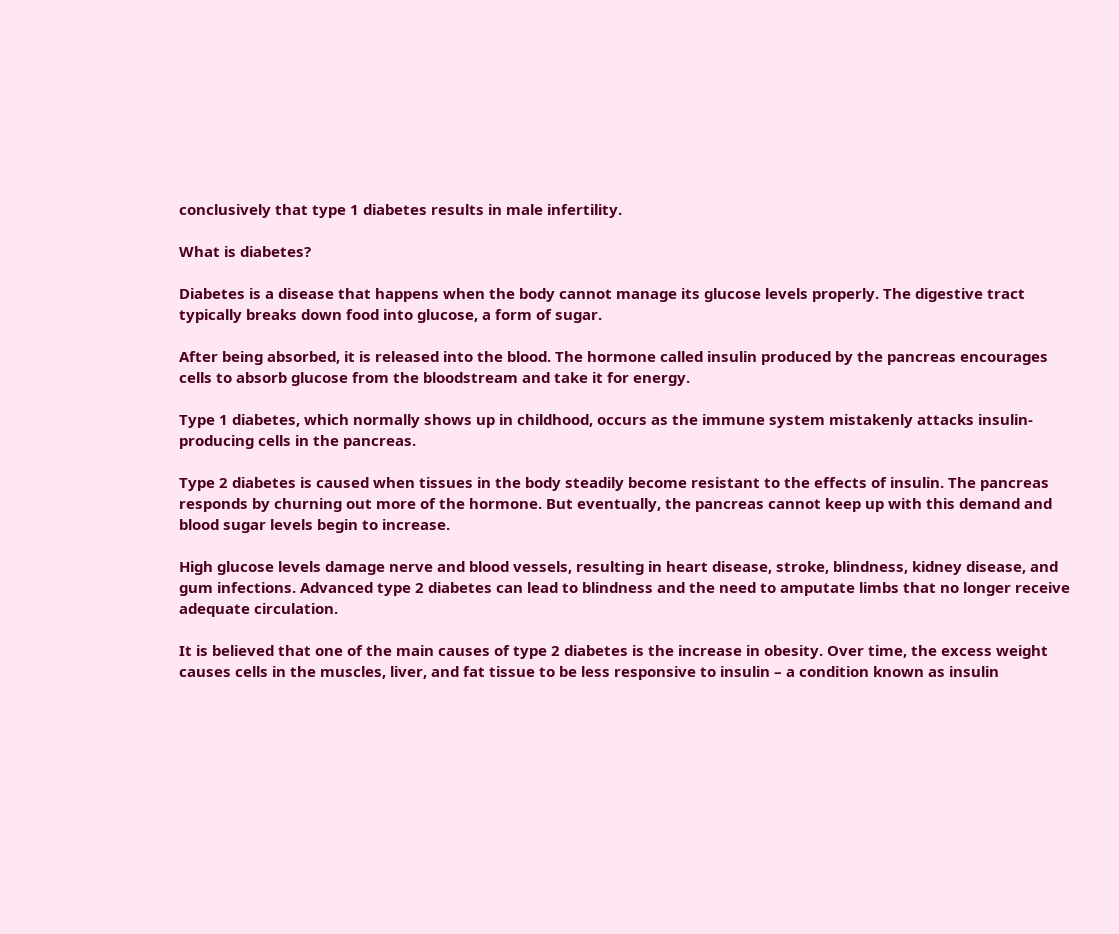conclusively that type 1 diabetes results in male infertility.

What is diabetes?

Diabetes is a disease that happens when the body cannot manage its glucose levels properly. The digestive tract typically breaks down food into glucose, a form of sugar.

After being absorbed, it is released into the blood. The hormone called insulin produced by the pancreas encourages cells to absorb glucose from the bloodstream and take it for energy.

Type 1 diabetes, which normally shows up in childhood, occurs as the immune system mistakenly attacks insulin-producing cells in the pancreas.

Type 2 diabetes is caused when tissues in the body steadily become resistant to the effects of insulin. The pancreas responds by churning out more of the hormone. But eventually, the pancreas cannot keep up with this demand and blood sugar levels begin to increase.

High glucose levels damage nerve and blood vessels, resulting in heart disease, stroke, blindness, kidney disease, and gum infections. Advanced type 2 diabetes can lead to blindness and the need to amputate limbs that no longer receive adequate circulation.

It is believed that one of the main causes of type 2 diabetes is the increase in obesity. Over time, the excess weight causes cells in the muscles, liver, and fat tissue to be less responsive to insulin – a condition known as insulin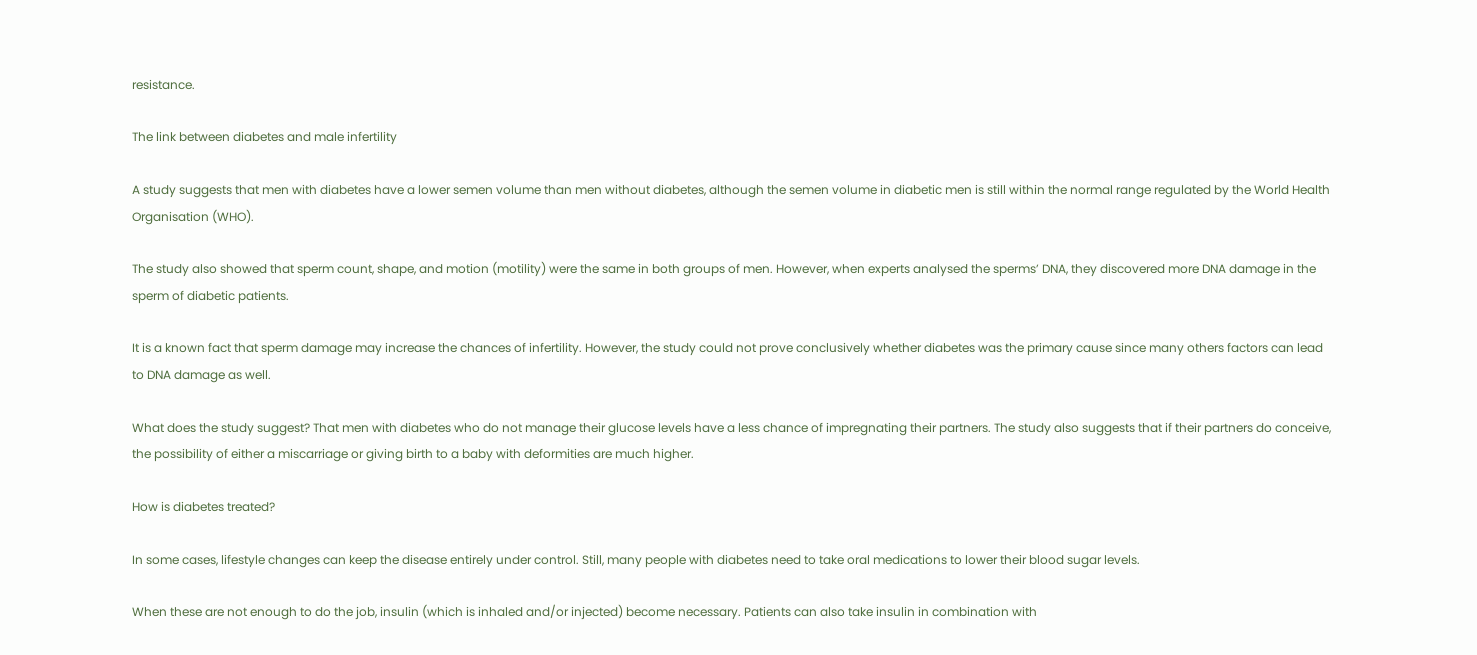resistance.

The link between diabetes and male infertility

A study suggests that men with diabetes have a lower semen volume than men without diabetes, although the semen volume in diabetic men is still within the normal range regulated by the World Health Organisation (WHO).

The study also showed that sperm count, shape, and motion (motility) were the same in both groups of men. However, when experts analysed the sperms’ DNA, they discovered more DNA damage in the sperm of diabetic patients.

It is a known fact that sperm damage may increase the chances of infertility. However, the study could not prove conclusively whether diabetes was the primary cause since many others factors can lead to DNA damage as well.

What does the study suggest? That men with diabetes who do not manage their glucose levels have a less chance of impregnating their partners. The study also suggests that if their partners do conceive, the possibility of either a miscarriage or giving birth to a baby with deformities are much higher.

How is diabetes treated?

In some cases, lifestyle changes can keep the disease entirely under control. Still, many people with diabetes need to take oral medications to lower their blood sugar levels.

When these are not enough to do the job, insulin (which is inhaled and/or injected) become necessary. Patients can also take insulin in combination with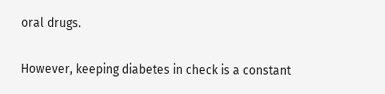oral drugs.

However, keeping diabetes in check is a constant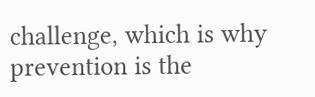challenge, which is why prevention is the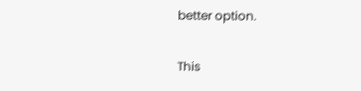better option.

This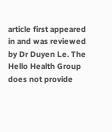article first appeared in and was reviewed by Dr Duyen Le. The Hello Health Group does not provide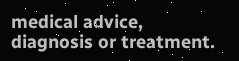medical advice, diagnosis or treatment.